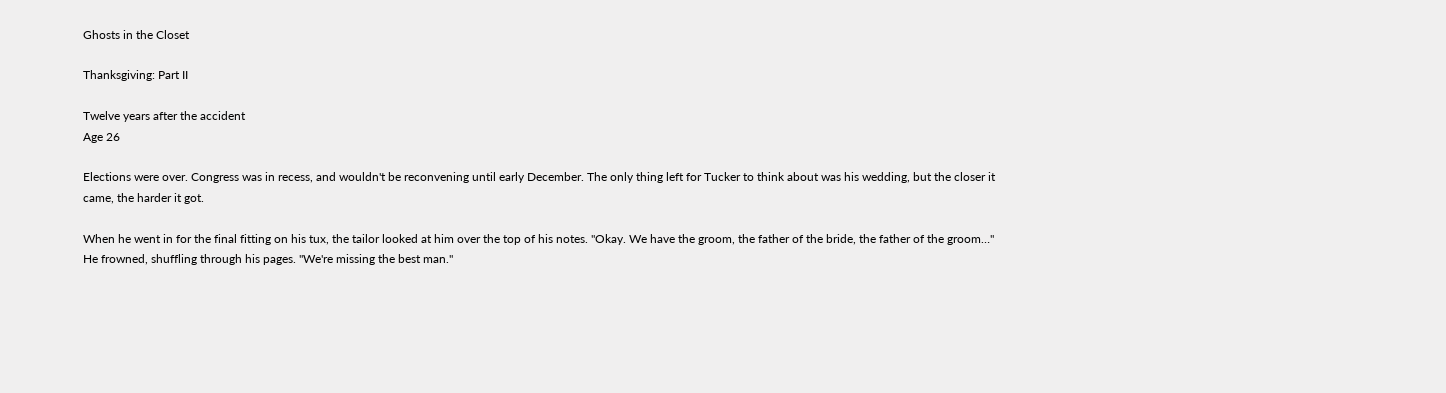Ghosts in the Closet

Thanksgiving: Part II

Twelve years after the accident
Age 26

Elections were over. Congress was in recess, and wouldn't be reconvening until early December. The only thing left for Tucker to think about was his wedding, but the closer it came, the harder it got.

When he went in for the final fitting on his tux, the tailor looked at him over the top of his notes. "Okay. We have the groom, the father of the bride, the father of the groom…" He frowned, shuffling through his pages. "We're missing the best man."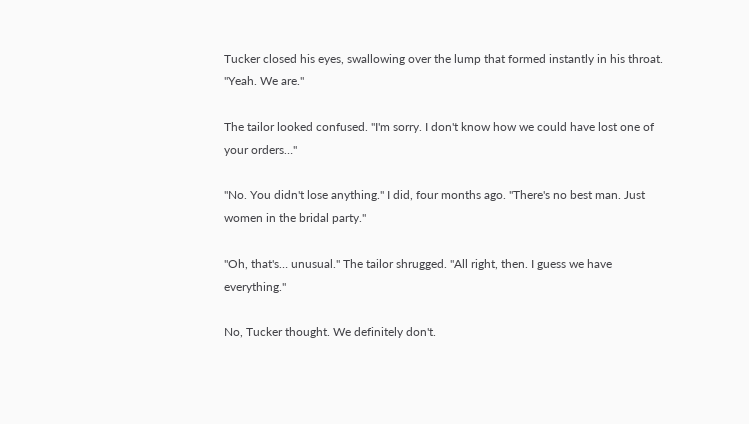Tucker closed his eyes, swallowing over the lump that formed instantly in his throat. "Yeah. We are."

The tailor looked confused. "I'm sorry. I don't know how we could have lost one of your orders…"

"No. You didn't lose anything." I did, four months ago. "There's no best man. Just women in the bridal party."

"Oh, that's… unusual." The tailor shrugged. "All right, then. I guess we have everything."

No, Tucker thought. We definitely don't.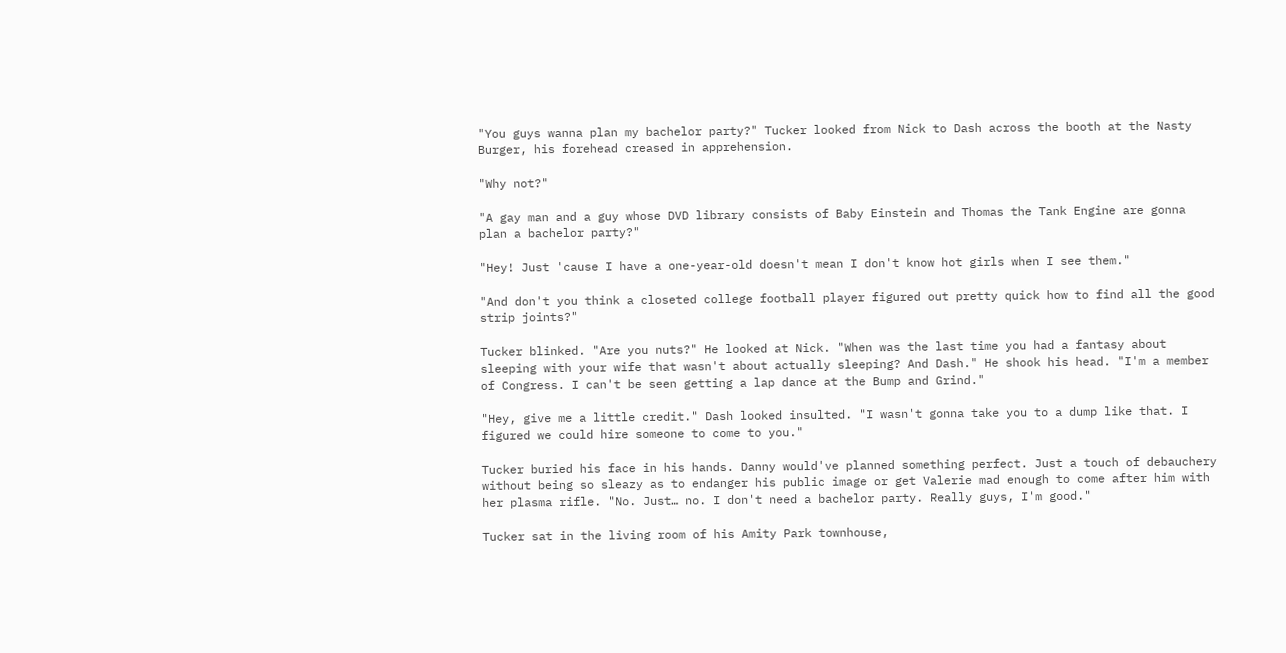"You guys wanna plan my bachelor party?" Tucker looked from Nick to Dash across the booth at the Nasty Burger, his forehead creased in apprehension.

"Why not?"

"A gay man and a guy whose DVD library consists of Baby Einstein and Thomas the Tank Engine are gonna plan a bachelor party?"

"Hey! Just 'cause I have a one-year-old doesn't mean I don't know hot girls when I see them."

"And don't you think a closeted college football player figured out pretty quick how to find all the good strip joints?"

Tucker blinked. "Are you nuts?" He looked at Nick. "When was the last time you had a fantasy about sleeping with your wife that wasn't about actually sleeping? And Dash." He shook his head. "I'm a member of Congress. I can't be seen getting a lap dance at the Bump and Grind."

"Hey, give me a little credit." Dash looked insulted. "I wasn't gonna take you to a dump like that. I figured we could hire someone to come to you."

Tucker buried his face in his hands. Danny would've planned something perfect. Just a touch of debauchery without being so sleazy as to endanger his public image or get Valerie mad enough to come after him with her plasma rifle. "No. Just… no. I don't need a bachelor party. Really guys, I'm good."

Tucker sat in the living room of his Amity Park townhouse,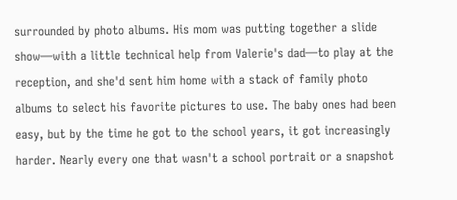surrounded by photo albums. His mom was putting together a slide show—with a little technical help from Valerie's dad—to play at the reception, and she'd sent him home with a stack of family photo albums to select his favorite pictures to use. The baby ones had been easy, but by the time he got to the school years, it got increasingly harder. Nearly every one that wasn't a school portrait or a snapshot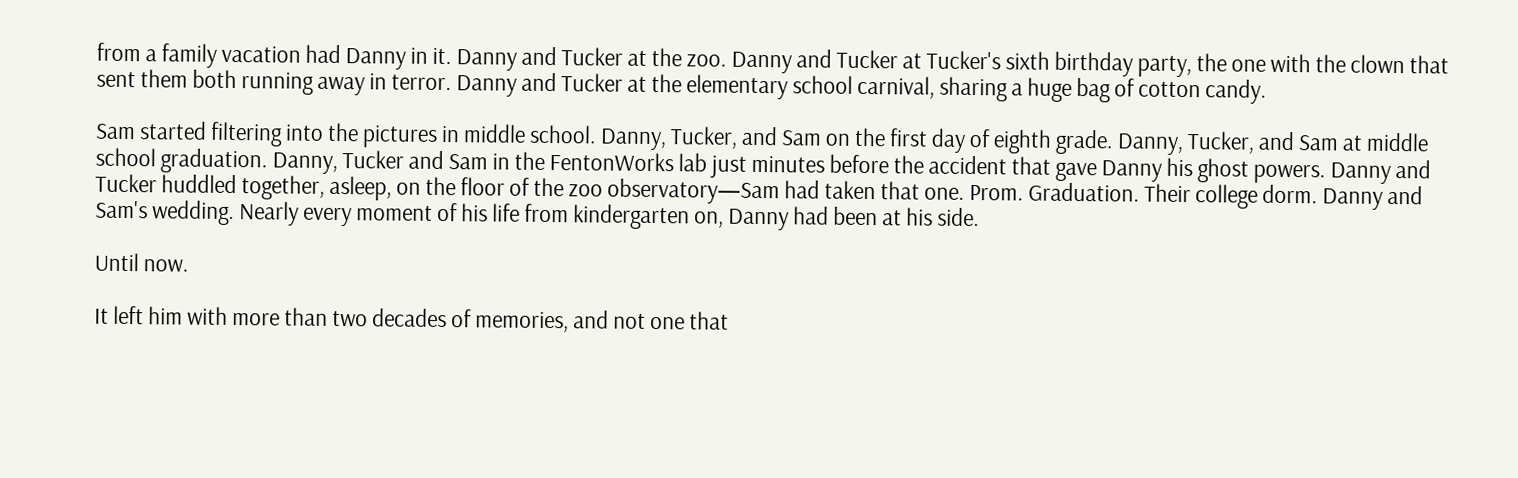from a family vacation had Danny in it. Danny and Tucker at the zoo. Danny and Tucker at Tucker's sixth birthday party, the one with the clown that sent them both running away in terror. Danny and Tucker at the elementary school carnival, sharing a huge bag of cotton candy.

Sam started filtering into the pictures in middle school. Danny, Tucker, and Sam on the first day of eighth grade. Danny, Tucker, and Sam at middle school graduation. Danny, Tucker and Sam in the FentonWorks lab just minutes before the accident that gave Danny his ghost powers. Danny and Tucker huddled together, asleep, on the floor of the zoo observatory—Sam had taken that one. Prom. Graduation. Their college dorm. Danny and Sam's wedding. Nearly every moment of his life from kindergarten on, Danny had been at his side.

Until now.

It left him with more than two decades of memories, and not one that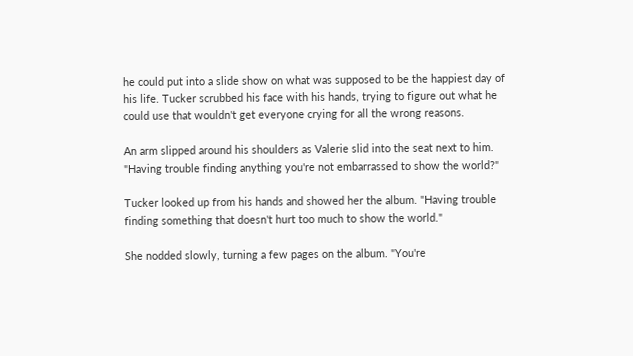he could put into a slide show on what was supposed to be the happiest day of his life. Tucker scrubbed his face with his hands, trying to figure out what he could use that wouldn't get everyone crying for all the wrong reasons.

An arm slipped around his shoulders as Valerie slid into the seat next to him. "Having trouble finding anything you're not embarrassed to show the world?"

Tucker looked up from his hands and showed her the album. "Having trouble finding something that doesn't hurt too much to show the world."

She nodded slowly, turning a few pages on the album. "You're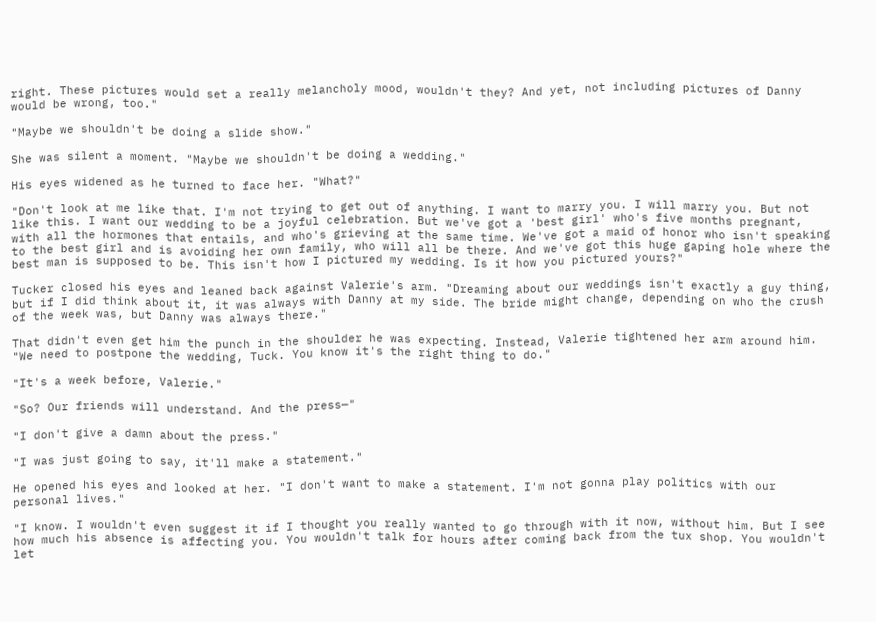right. These pictures would set a really melancholy mood, wouldn't they? And yet, not including pictures of Danny would be wrong, too."

"Maybe we shouldn't be doing a slide show."

She was silent a moment. "Maybe we shouldn't be doing a wedding."

His eyes widened as he turned to face her. "What?"

"Don't look at me like that. I'm not trying to get out of anything. I want to marry you. I will marry you. But not like this. I want our wedding to be a joyful celebration. But we've got a 'best girl' who's five months pregnant, with all the hormones that entails, and who's grieving at the same time. We've got a maid of honor who isn't speaking to the best girl and is avoiding her own family, who will all be there. And we've got this huge gaping hole where the best man is supposed to be. This isn't how I pictured my wedding. Is it how you pictured yours?"

Tucker closed his eyes and leaned back against Valerie's arm. "Dreaming about our weddings isn't exactly a guy thing, but if I did think about it, it was always with Danny at my side. The bride might change, depending on who the crush of the week was, but Danny was always there."

That didn't even get him the punch in the shoulder he was expecting. Instead, Valerie tightened her arm around him. "We need to postpone the wedding, Tuck. You know it's the right thing to do."

"It's a week before, Valerie."

"So? Our friends will understand. And the press—"

"I don't give a damn about the press."

"I was just going to say, it'll make a statement."

He opened his eyes and looked at her. "I don't want to make a statement. I'm not gonna play politics with our personal lives."

"I know. I wouldn't even suggest it if I thought you really wanted to go through with it now, without him. But I see how much his absence is affecting you. You wouldn't talk for hours after coming back from the tux shop. You wouldn't let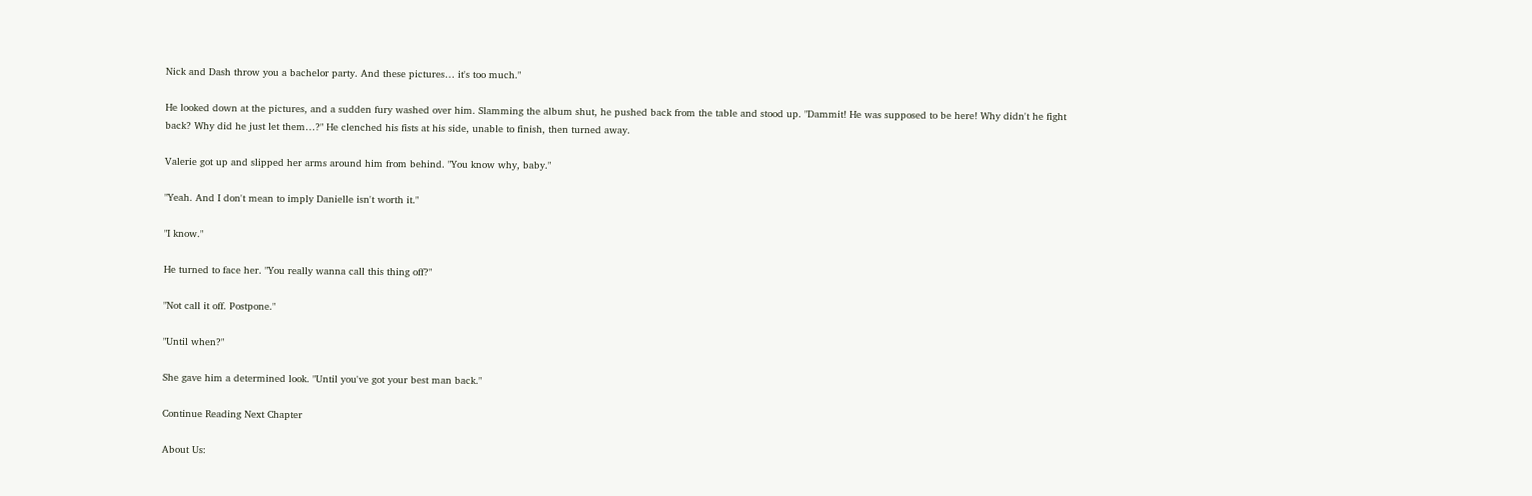Nick and Dash throw you a bachelor party. And these pictures… it's too much."

He looked down at the pictures, and a sudden fury washed over him. Slamming the album shut, he pushed back from the table and stood up. "Dammit! He was supposed to be here! Why didn't he fight back? Why did he just let them…?" He clenched his fists at his side, unable to finish, then turned away.

Valerie got up and slipped her arms around him from behind. "You know why, baby."

"Yeah. And I don't mean to imply Danielle isn't worth it."

"I know."

He turned to face her. "You really wanna call this thing off?"

"Not call it off. Postpone."

"Until when?"

She gave him a determined look. "Until you've got your best man back."

Continue Reading Next Chapter

About Us: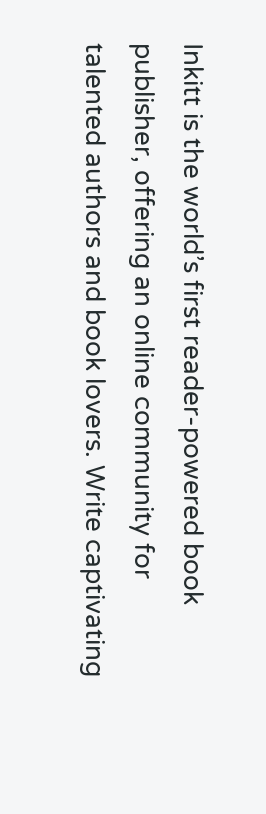Inkitt is the world’s first reader-powered book publisher, offering an online community for talented authors and book lovers. Write captivating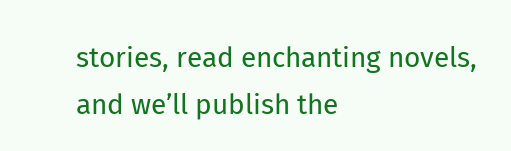stories, read enchanting novels, and we’ll publish the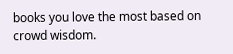books you love the most based on crowd wisdom.